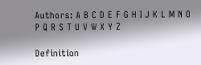Authors: A B C D E F G H I J K L M N O P Q R S T U V W X Y Z

Definition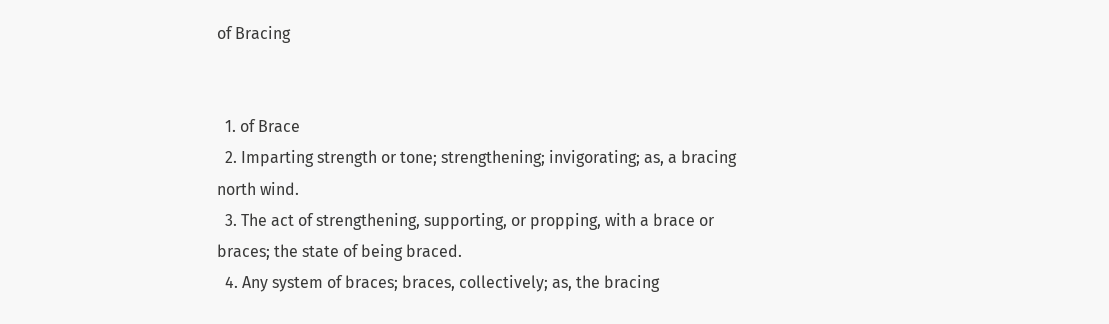of Bracing


  1. of Brace
  2. Imparting strength or tone; strengthening; invigorating; as, a bracing north wind.
  3. The act of strengthening, supporting, or propping, with a brace or braces; the state of being braced.
  4. Any system of braces; braces, collectively; as, the bracing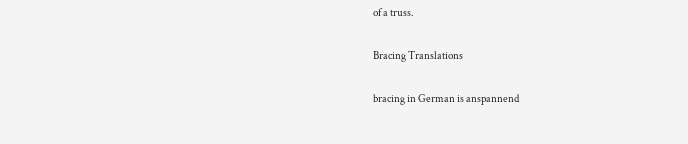of a truss.

Bracing Translations

bracing in German is anspannend